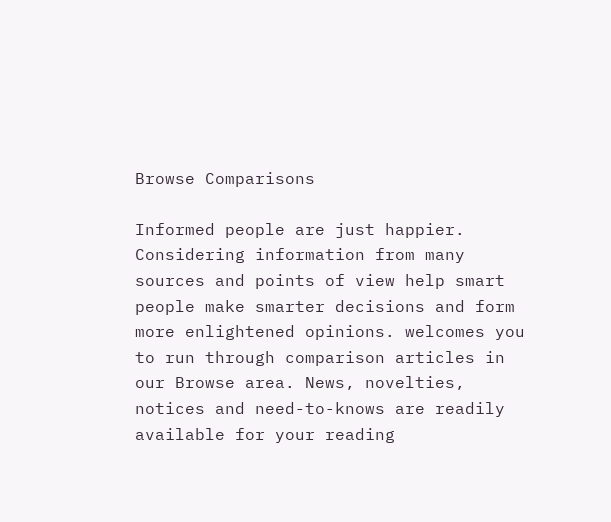Browse Comparisons

Informed people are just happier. Considering information from many sources and points of view help smart people make smarter decisions and form more enlightened opinions. welcomes you to run through comparison articles in our Browse area. News, novelties, notices and need-to-knows are readily available for your reading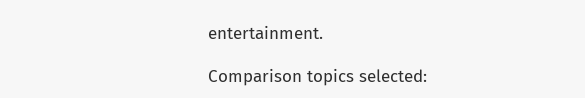entertainment.

Comparison topics selected: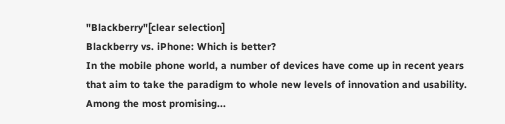"Blackberry"[clear selection]
Blackberry vs. iPhone: Which is better?
In the mobile phone world, a number of devices have come up in recent years that aim to take the paradigm to whole new levels of innovation and usability. Among the most promising...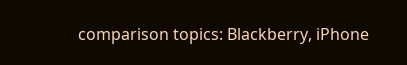comparison topics: Blackberry, iPhone